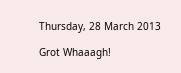Thursday, 28 March 2013

Grot Whaaagh!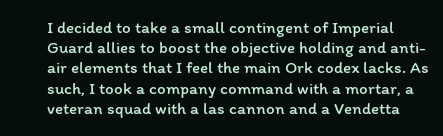I decided to take a small contingent of Imperial Guard allies to boost the objective holding and anti-air elements that I feel the main Ork codex lacks. As such, I took a company command with a mortar, a veteran squad with a las cannon and a Vendetta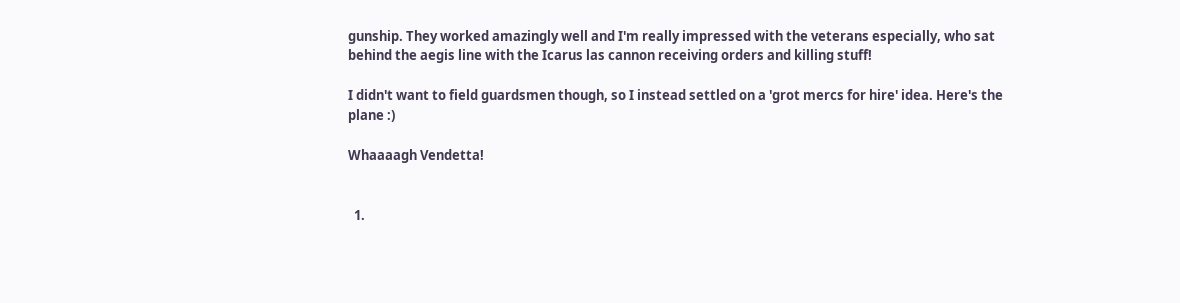gunship. They worked amazingly well and I'm really impressed with the veterans especially, who sat behind the aegis line with the Icarus las cannon receiving orders and killing stuff!

I didn't want to field guardsmen though, so I instead settled on a 'grot mercs for hire' idea. Here's the plane :)

Whaaaagh Vendetta!


  1.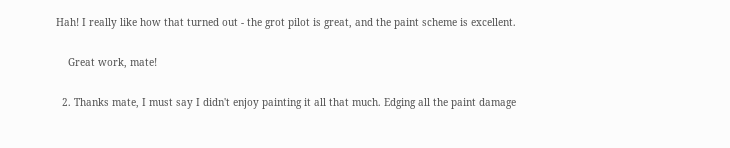Hah! I really like how that turned out - the grot pilot is great, and the paint scheme is excellent.

    Great work, mate!

  2. Thanks mate, I must say I didn't enjoy painting it all that much. Edging all the paint damage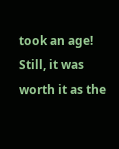took an age! Still, it was worth it as the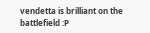vendetta is brilliant on the battlefield :P